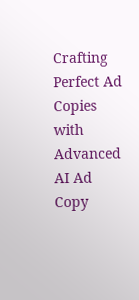Crafting Perfect Ad Copies with Advanced AI Ad Copy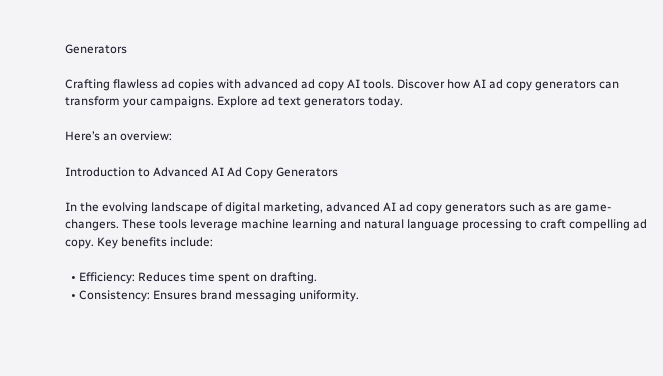Generators

Crafting flawless ad copies with advanced ad copy AI tools. Discover how AI ad copy generators can transform your campaigns. Explore ad text generators today.

Here’s an overview:

Introduction to Advanced AI Ad Copy Generators

In the evolving landscape of digital marketing, advanced AI ad copy generators such as are game-changers. These tools leverage machine learning and natural language processing to craft compelling ad copy. Key benefits include:

  • Efficiency: Reduces time spent on drafting.
  • Consistency: Ensures brand messaging uniformity.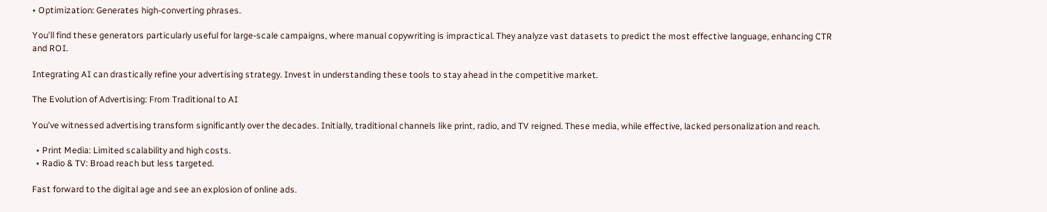• Optimization: Generates high-converting phrases.

You’ll find these generators particularly useful for large-scale campaigns, where manual copywriting is impractical. They analyze vast datasets to predict the most effective language, enhancing CTR and ROI.

Integrating AI can drastically refine your advertising strategy. Invest in understanding these tools to stay ahead in the competitive market.

The Evolution of Advertising: From Traditional to AI

You’ve witnessed advertising transform significantly over the decades. Initially, traditional channels like print, radio, and TV reigned. These media, while effective, lacked personalization and reach.

  • Print Media: Limited scalability and high costs.
  • Radio & TV: Broad reach but less targeted.

Fast forward to the digital age and see an explosion of online ads.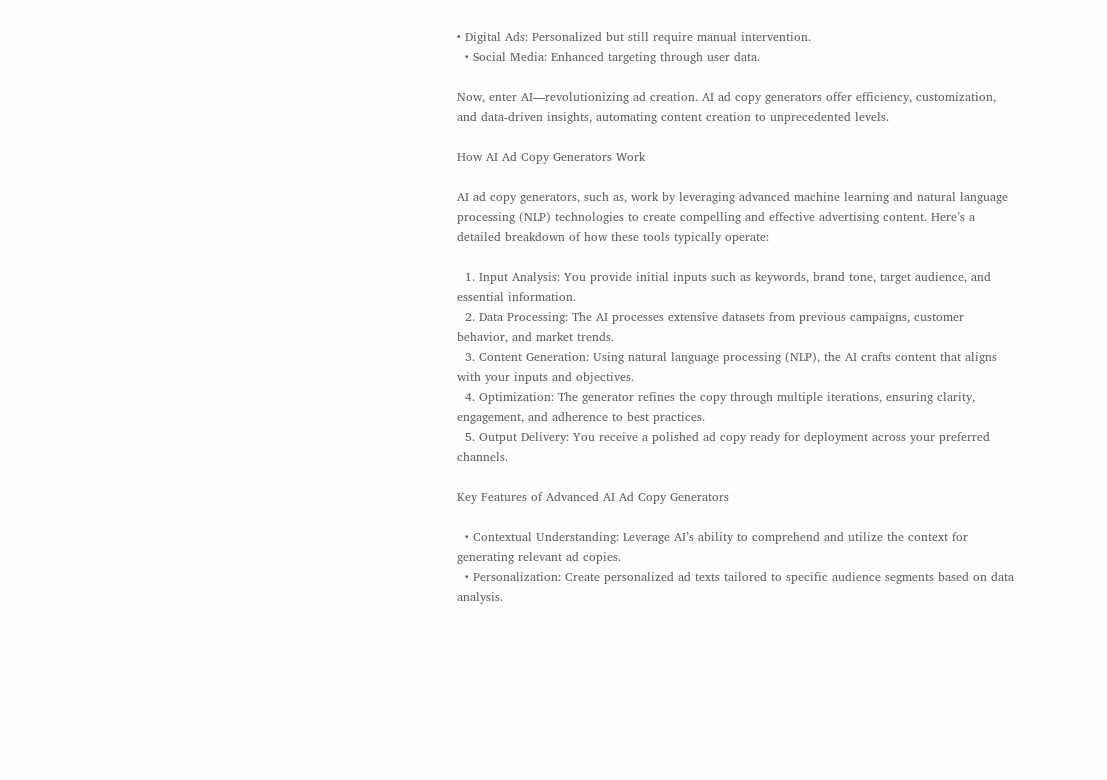• Digital Ads: Personalized but still require manual intervention.
  • Social Media: Enhanced targeting through user data.

Now, enter AI—revolutionizing ad creation. AI ad copy generators offer efficiency, customization, and data-driven insights, automating content creation to unprecedented levels.

How AI Ad Copy Generators Work

AI ad copy generators, such as, work by leveraging advanced machine learning and natural language processing (NLP) technologies to create compelling and effective advertising content. Here’s a detailed breakdown of how these tools typically operate:

  1. Input Analysis: You provide initial inputs such as keywords, brand tone, target audience, and essential information.
  2. Data Processing: The AI processes extensive datasets from previous campaigns, customer behavior, and market trends.
  3. Content Generation: Using natural language processing (NLP), the AI crafts content that aligns with your inputs and objectives.
  4. Optimization: The generator refines the copy through multiple iterations, ensuring clarity, engagement, and adherence to best practices.
  5. Output Delivery: You receive a polished ad copy ready for deployment across your preferred channels.

Key Features of Advanced AI Ad Copy Generators

  • Contextual Understanding: Leverage AI’s ability to comprehend and utilize the context for generating relevant ad copies.
  • Personalization: Create personalized ad texts tailored to specific audience segments based on data analysis.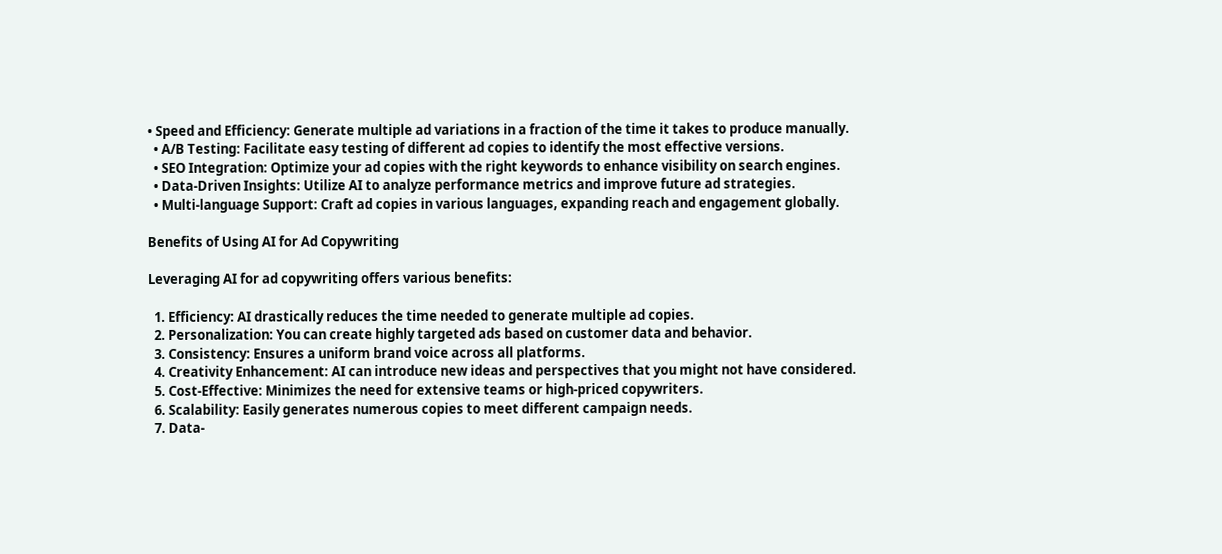• Speed and Efficiency: Generate multiple ad variations in a fraction of the time it takes to produce manually.
  • A/B Testing: Facilitate easy testing of different ad copies to identify the most effective versions.
  • SEO Integration: Optimize your ad copies with the right keywords to enhance visibility on search engines.
  • Data-Driven Insights: Utilize AI to analyze performance metrics and improve future ad strategies.
  • Multi-language Support: Craft ad copies in various languages, expanding reach and engagement globally.

Benefits of Using AI for Ad Copywriting

Leveraging AI for ad copywriting offers various benefits:

  1. Efficiency: AI drastically reduces the time needed to generate multiple ad copies.
  2. Personalization: You can create highly targeted ads based on customer data and behavior.
  3. Consistency: Ensures a uniform brand voice across all platforms.
  4. Creativity Enhancement: AI can introduce new ideas and perspectives that you might not have considered.
  5. Cost-Effective: Minimizes the need for extensive teams or high-priced copywriters.
  6. Scalability: Easily generates numerous copies to meet different campaign needs.
  7. Data-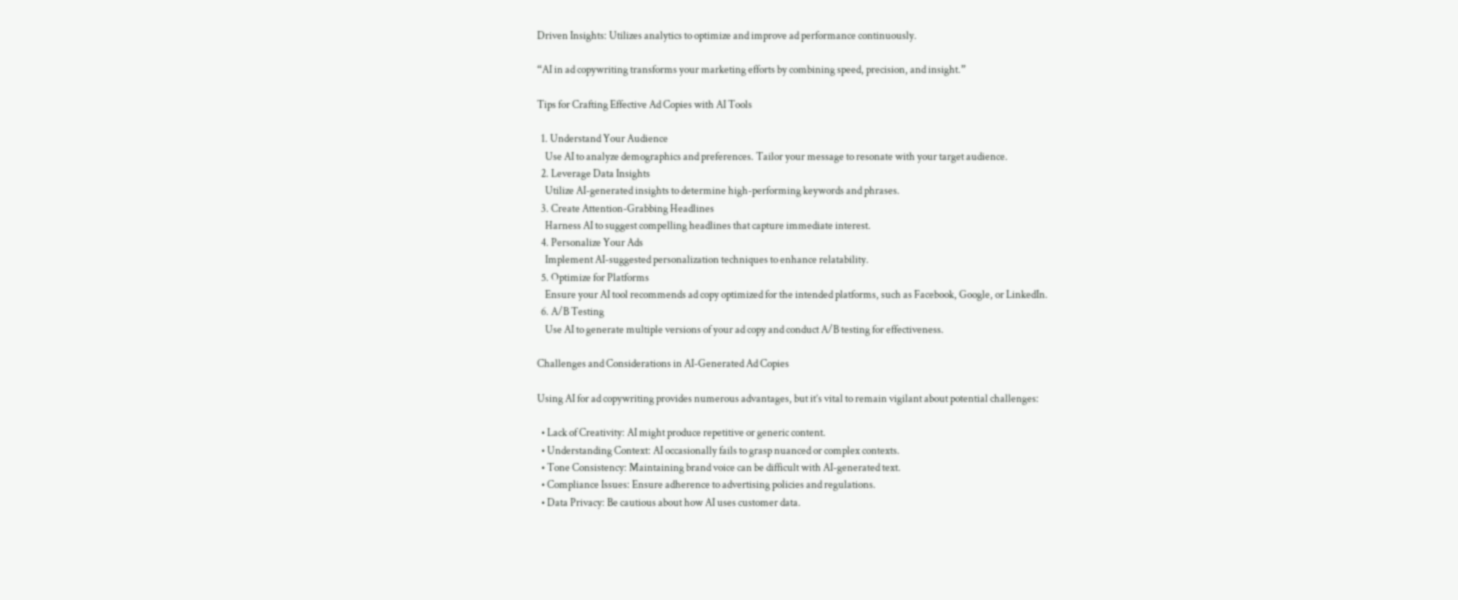Driven Insights: Utilizes analytics to optimize and improve ad performance continuously.

“AI in ad copywriting transforms your marketing efforts by combining speed, precision, and insight.”

Tips for Crafting Effective Ad Copies with AI Tools

  1. Understand Your Audience
    Use AI to analyze demographics and preferences. Tailor your message to resonate with your target audience.
  2. Leverage Data Insights
    Utilize AI-generated insights to determine high-performing keywords and phrases.
  3. Create Attention-Grabbing Headlines
    Harness AI to suggest compelling headlines that capture immediate interest.
  4. Personalize Your Ads
    Implement AI-suggested personalization techniques to enhance relatability.
  5. Optimize for Platforms
    Ensure your AI tool recommends ad copy optimized for the intended platforms, such as Facebook, Google, or LinkedIn.
  6. A/B Testing
    Use AI to generate multiple versions of your ad copy and conduct A/B testing for effectiveness.

Challenges and Considerations in AI-Generated Ad Copies

Using AI for ad copywriting provides numerous advantages, but it’s vital to remain vigilant about potential challenges:

  • Lack of Creativity: AI might produce repetitive or generic content.
  • Understanding Context: AI occasionally fails to grasp nuanced or complex contexts.
  • Tone Consistency: Maintaining brand voice can be difficult with AI-generated text.
  • Compliance Issues: Ensure adherence to advertising policies and regulations.
  • Data Privacy: Be cautious about how AI uses customer data.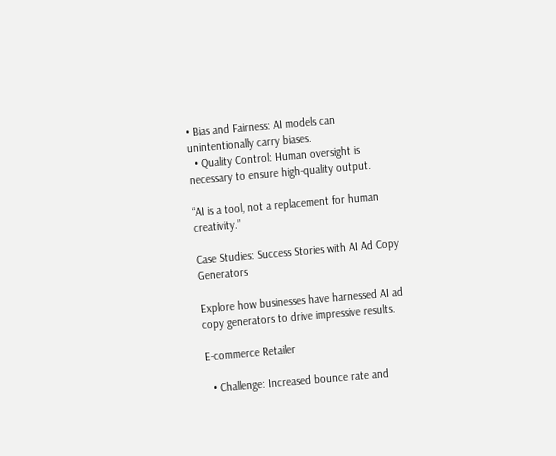• Bias and Fairness: AI models can unintentionally carry biases.
  • Quality Control: Human oversight is necessary to ensure high-quality output.

“AI is a tool, not a replacement for human creativity.”

Case Studies: Success Stories with AI Ad Copy Generators

Explore how businesses have harnessed AI ad copy generators to drive impressive results.

E-commerce Retailer

  • Challenge: Increased bounce rate and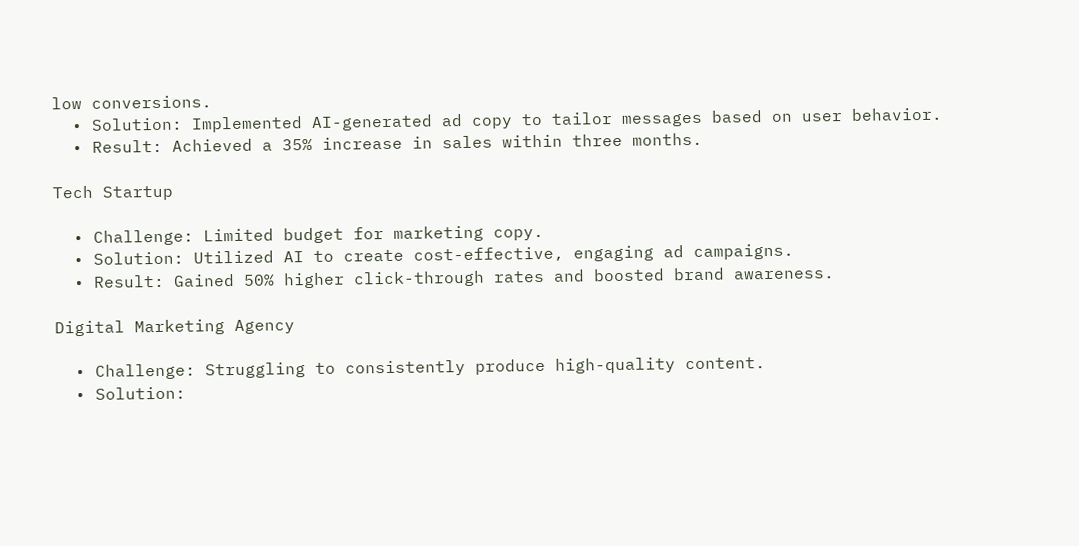low conversions.
  • Solution: Implemented AI-generated ad copy to tailor messages based on user behavior.
  • Result: Achieved a 35% increase in sales within three months.

Tech Startup

  • Challenge: Limited budget for marketing copy.
  • Solution: Utilized AI to create cost-effective, engaging ad campaigns.
  • Result: Gained 50% higher click-through rates and boosted brand awareness.

Digital Marketing Agency

  • Challenge: Struggling to consistently produce high-quality content.
  • Solution: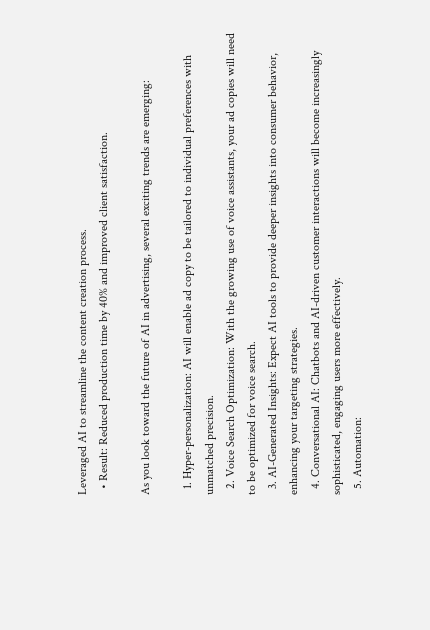Leveraged AI to streamline the content creation process.
  • Result: Reduced production time by 40% and improved client satisfaction.

As you look toward the future of AI in advertising, several exciting trends are emerging:

  1. Hyper-personalization: AI will enable ad copy to be tailored to individual preferences with unmatched precision.
  2. Voice Search Optimization: With the growing use of voice assistants, your ad copies will need to be optimized for voice search.
  3. AI-Generated Insights: Expect AI tools to provide deeper insights into consumer behavior, enhancing your targeting strategies.
  4. Conversational AI: Chatbots and AI-driven customer interactions will become increasingly sophisticated, engaging users more effectively.
  5. Automation: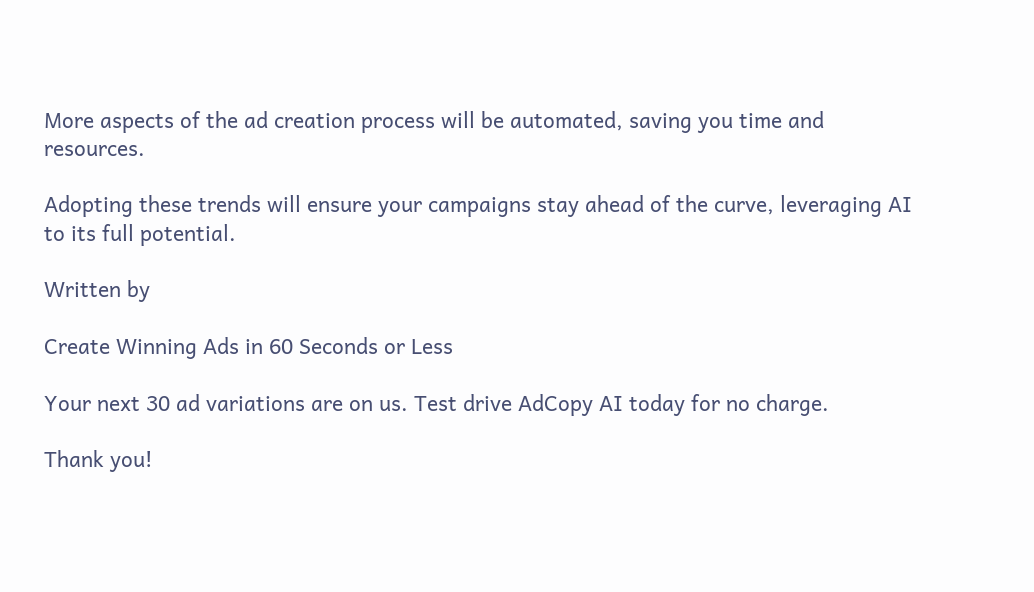More aspects of the ad creation process will be automated, saving you time and resources.

Adopting these trends will ensure your campaigns stay ahead of the curve, leveraging AI to its full potential.

Written by

Create Winning Ads in 60 Seconds or Less

Your next 30 ad variations are on us. Test drive AdCopy AI today for no charge.

Thank you!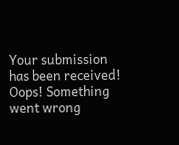Your submission has been received!
Oops! Something went wrong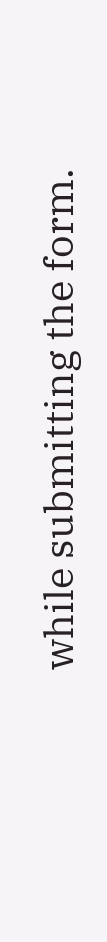while submitting the form.